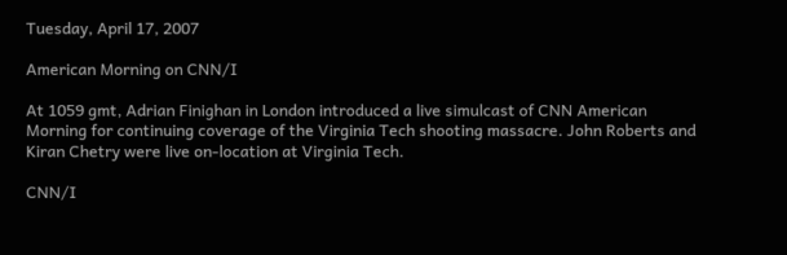Tuesday, April 17, 2007

American Morning on CNN/I

At 1059 gmt, Adrian Finighan in London introduced a live simulcast of CNN American Morning for continuing coverage of the Virginia Tech shooting massacre. John Roberts and Kiran Chetry were live on-location at Virginia Tech.

CNN/I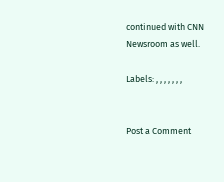continued with CNN Newsroom as well.

Labels: , , , , , , ,


Post a Comment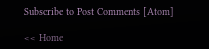Subscribe to Post Comments [Atom]

<< Home